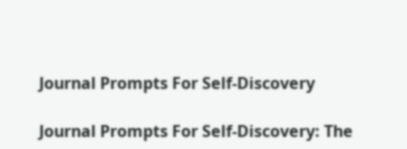Journal Prompts For Self-Discovery

Journal Prompts For Self-Discovery: The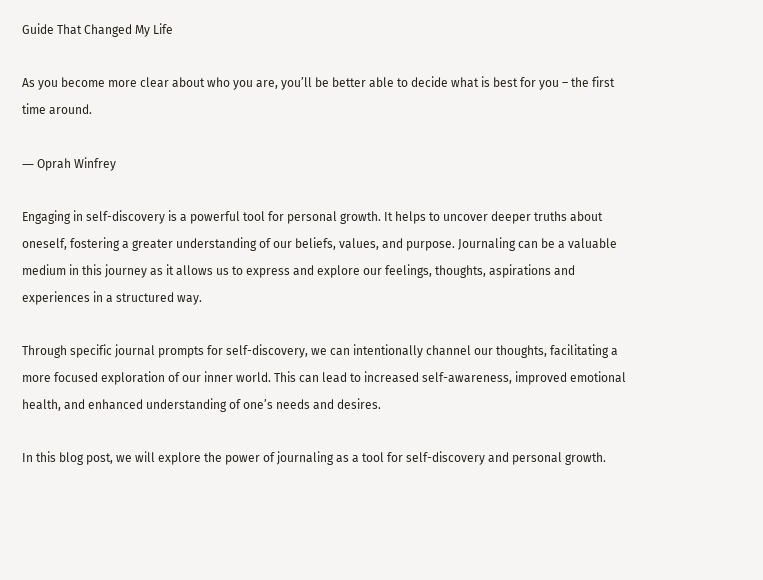Guide That Changed My Life

As you become more clear about who you are, you’ll be better able to decide what is best for you – the first time around.

― Oprah Winfrey

Engaging in self-discovery is a powerful tool for personal growth. It helps to uncover deeper truths about oneself, fostering a greater understanding of our beliefs, values, and purpose. Journaling can be a valuable medium in this journey as it allows us to express and explore our feelings, thoughts, aspirations and experiences in a structured way.

Through specific journal prompts for self-discovery, we can intentionally channel our thoughts, facilitating a more focused exploration of our inner world. This can lead to increased self-awareness, improved emotional health, and enhanced understanding of one’s needs and desires.

In this blog post, we will explore the power of journaling as a tool for self-discovery and personal growth.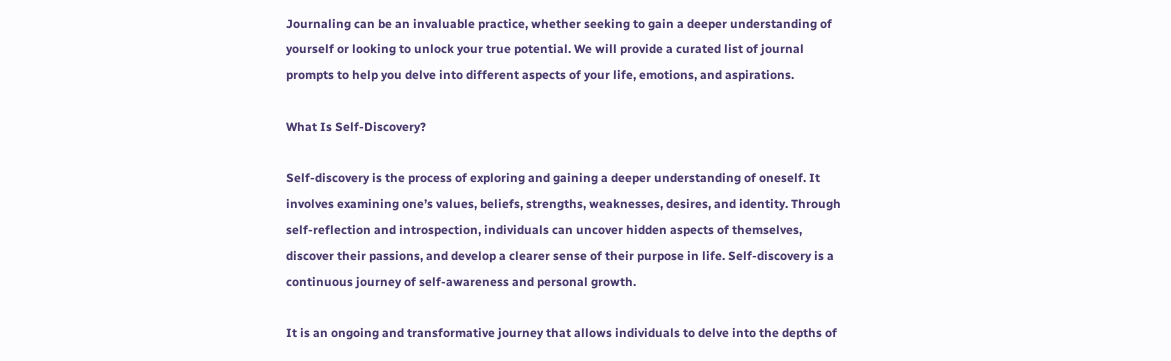Journaling can be an invaluable practice, whether seeking to gain a deeper understanding of yourself or looking to unlock your true potential. We will provide a curated list of journal prompts to help you delve into different aspects of your life, emotions, and aspirations.

What Is Self-Discovery?

Self-discovery is the process of exploring and gaining a deeper understanding of oneself. It involves examining one’s values, beliefs, strengths, weaknesses, desires, and identity. Through self-reflection and introspection, individuals can uncover hidden aspects of themselves, discover their passions, and develop a clearer sense of their purpose in life. Self-discovery is a continuous journey of self-awareness and personal growth.

It is an ongoing and transformative journey that allows individuals to delve into the depths of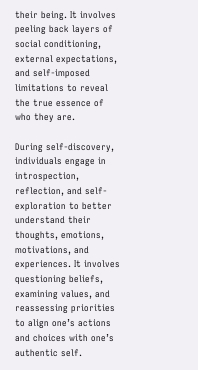their being. It involves peeling back layers of social conditioning, external expectations, and self-imposed limitations to reveal the true essence of who they are.

During self-discovery, individuals engage in introspection, reflection, and self-exploration to better understand their thoughts, emotions, motivations, and experiences. It involves questioning beliefs, examining values, and reassessing priorities to align one’s actions and choices with one’s authentic self.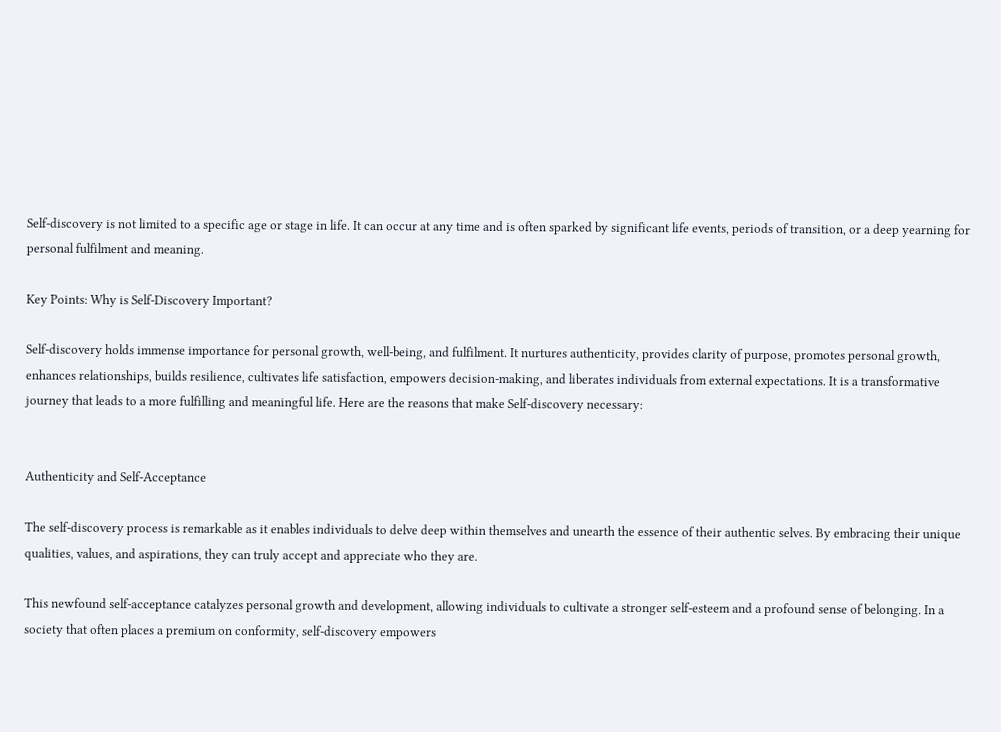Self-discovery is not limited to a specific age or stage in life. It can occur at any time and is often sparked by significant life events, periods of transition, or a deep yearning for personal fulfilment and meaning.

Key Points: Why is Self-Discovery Important?

Self-discovery holds immense importance for personal growth, well-being, and fulfilment. It nurtures authenticity, provides clarity of purpose, promotes personal growth, enhances relationships, builds resilience, cultivates life satisfaction, empowers decision-making, and liberates individuals from external expectations. It is a transformative journey that leads to a more fulfilling and meaningful life. Here are the reasons that make Self-discovery necessary:


Authenticity and Self-Acceptance

The self-discovery process is remarkable as it enables individuals to delve deep within themselves and unearth the essence of their authentic selves. By embracing their unique qualities, values, and aspirations, they can truly accept and appreciate who they are.

This newfound self-acceptance catalyzes personal growth and development, allowing individuals to cultivate a stronger self-esteem and a profound sense of belonging. In a society that often places a premium on conformity, self-discovery empowers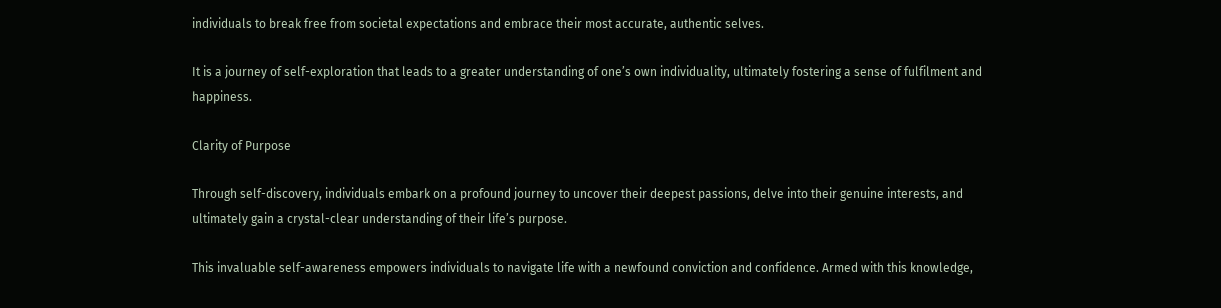individuals to break free from societal expectations and embrace their most accurate, authentic selves.

It is a journey of self-exploration that leads to a greater understanding of one’s own individuality, ultimately fostering a sense of fulfilment and happiness.

Clarity of Purpose

Through self-discovery, individuals embark on a profound journey to uncover their deepest passions, delve into their genuine interests, and ultimately gain a crystal-clear understanding of their life’s purpose.

This invaluable self-awareness empowers individuals to navigate life with a newfound conviction and confidence. Armed with this knowledge,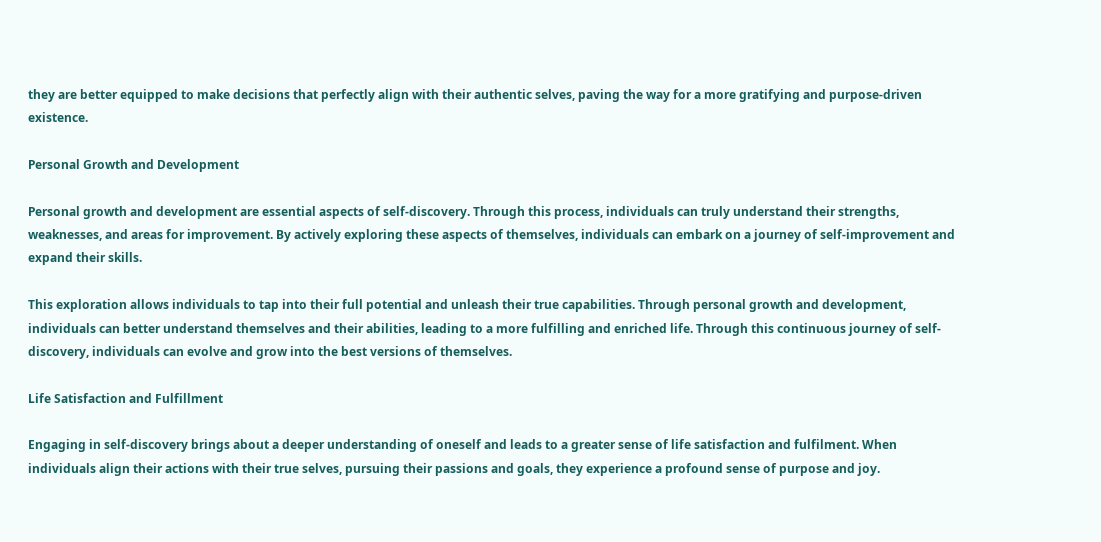they are better equipped to make decisions that perfectly align with their authentic selves, paving the way for a more gratifying and purpose-driven existence.

Personal Growth and Development

Personal growth and development are essential aspects of self-discovery. Through this process, individuals can truly understand their strengths, weaknesses, and areas for improvement. By actively exploring these aspects of themselves, individuals can embark on a journey of self-improvement and expand their skills.

This exploration allows individuals to tap into their full potential and unleash their true capabilities. Through personal growth and development, individuals can better understand themselves and their abilities, leading to a more fulfilling and enriched life. Through this continuous journey of self-discovery, individuals can evolve and grow into the best versions of themselves.

Life Satisfaction and Fulfillment

Engaging in self-discovery brings about a deeper understanding of oneself and leads to a greater sense of life satisfaction and fulfilment. When individuals align their actions with their true selves, pursuing their passions and goals, they experience a profound sense of purpose and joy.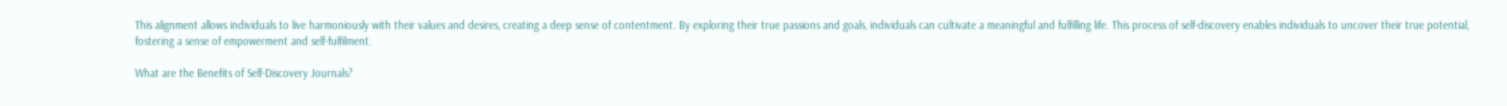This alignment allows individuals to live harmoniously with their values and desires, creating a deep sense of contentment. By exploring their true passions and goals, individuals can cultivate a meaningful and fulfilling life. This process of self-discovery enables individuals to uncover their true potential, fostering a sense of empowerment and self-fulfilment.

What are the Benefits of Self-Discovery Journals?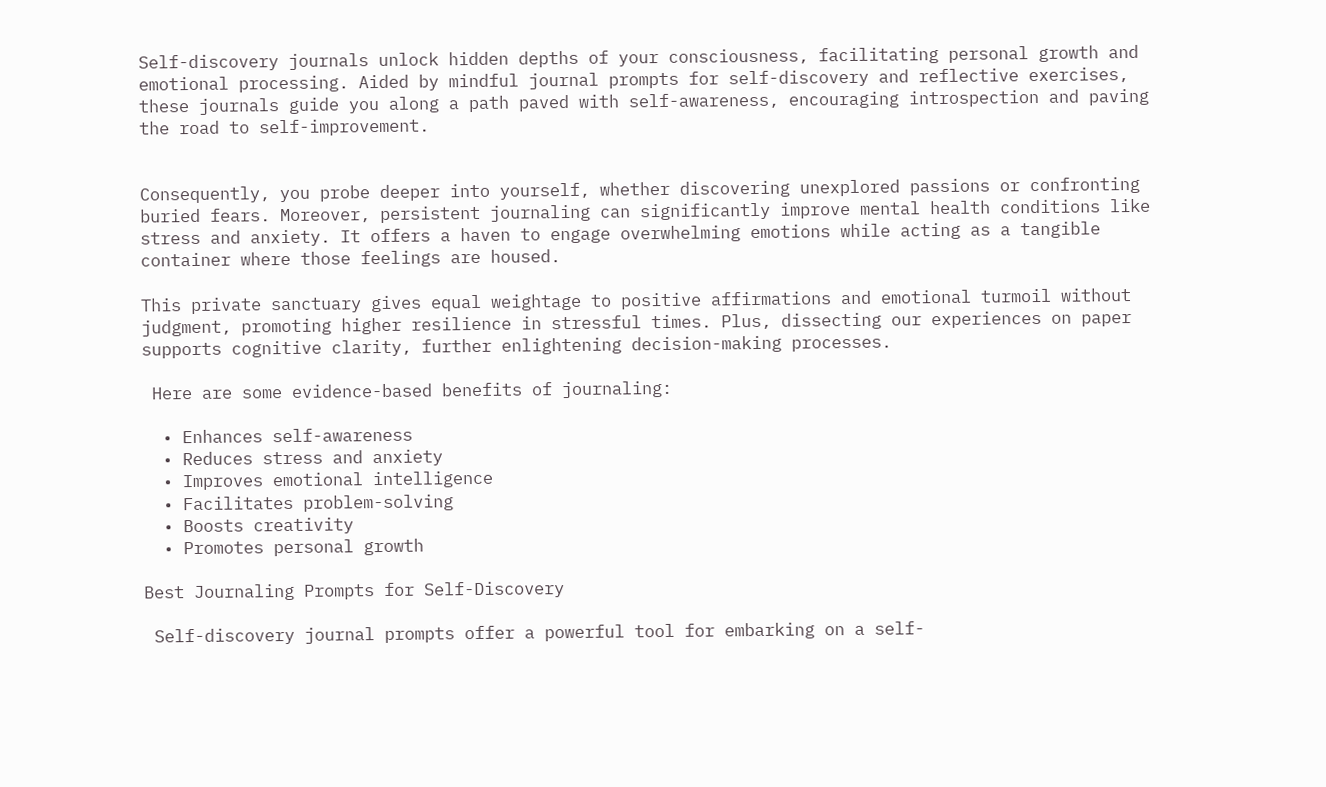Self-discovery journals unlock hidden depths of your consciousness, facilitating personal growth and emotional processing. Aided by mindful journal prompts for self-discovery and reflective exercises, these journals guide you along a path paved with self-awareness, encouraging introspection and paving the road to self-improvement.


Consequently, you probe deeper into yourself, whether discovering unexplored passions or confronting buried fears. Moreover, persistent journaling can significantly improve mental health conditions like stress and anxiety. It offers a haven to engage overwhelming emotions while acting as a tangible container where those feelings are housed.

This private sanctuary gives equal weightage to positive affirmations and emotional turmoil without judgment, promoting higher resilience in stressful times. Plus, dissecting our experiences on paper supports cognitive clarity, further enlightening decision-making processes.

 Here are some evidence-based benefits of journaling:

  • Enhances self-awareness
  • Reduces stress and anxiety
  • Improves emotional intelligence
  • Facilitates problem-solving
  • Boosts creativity
  • Promotes personal growth

Best Journaling Prompts for Self-Discovery

 Self-discovery journal prompts offer a powerful tool for embarking on a self-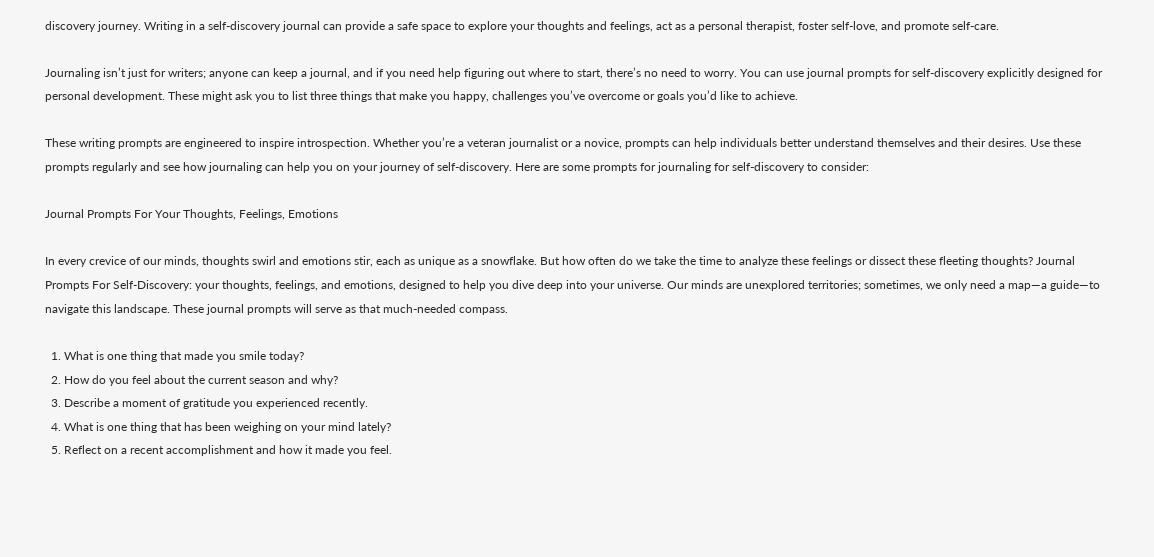discovery journey. Writing in a self-discovery journal can provide a safe space to explore your thoughts and feelings, act as a personal therapist, foster self-love, and promote self-care.

Journaling isn’t just for writers; anyone can keep a journal, and if you need help figuring out where to start, there’s no need to worry. You can use journal prompts for self-discovery explicitly designed for personal development. These might ask you to list three things that make you happy, challenges you’ve overcome or goals you’d like to achieve.

These writing prompts are engineered to inspire introspection. Whether you’re a veteran journalist or a novice, prompts can help individuals better understand themselves and their desires. Use these prompts regularly and see how journaling can help you on your journey of self-discovery. Here are some prompts for journaling for self-discovery to consider:

Journal Prompts For Your Thoughts, Feelings, Emotions

In every crevice of our minds, thoughts swirl and emotions stir, each as unique as a snowflake. But how often do we take the time to analyze these feelings or dissect these fleeting thoughts? Journal Prompts For Self-Discovery: your thoughts, feelings, and emotions, designed to help you dive deep into your universe. Our minds are unexplored territories; sometimes, we only need a map—a guide—to navigate this landscape. These journal prompts will serve as that much-needed compass.

  1. What is one thing that made you smile today?
  2. How do you feel about the current season and why?
  3. Describe a moment of gratitude you experienced recently.
  4. What is one thing that has been weighing on your mind lately?
  5. Reflect on a recent accomplishment and how it made you feel.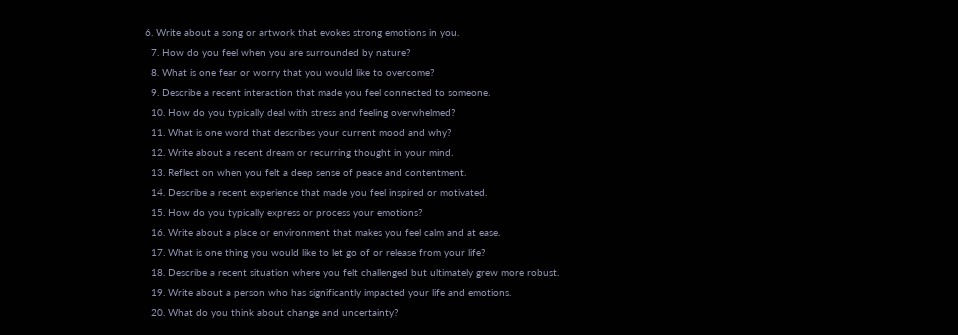6. Write about a song or artwork that evokes strong emotions in you.
  7. How do you feel when you are surrounded by nature?
  8. What is one fear or worry that you would like to overcome?
  9. Describe a recent interaction that made you feel connected to someone.
  10. How do you typically deal with stress and feeling overwhelmed?
  11. What is one word that describes your current mood and why?
  12. Write about a recent dream or recurring thought in your mind.
  13. Reflect on when you felt a deep sense of peace and contentment.
  14. Describe a recent experience that made you feel inspired or motivated.
  15. How do you typically express or process your emotions?
  16. Write about a place or environment that makes you feel calm and at ease.
  17. What is one thing you would like to let go of or release from your life?
  18. Describe a recent situation where you felt challenged but ultimately grew more robust.
  19. Write about a person who has significantly impacted your life and emotions.
  20. What do you think about change and uncertainty?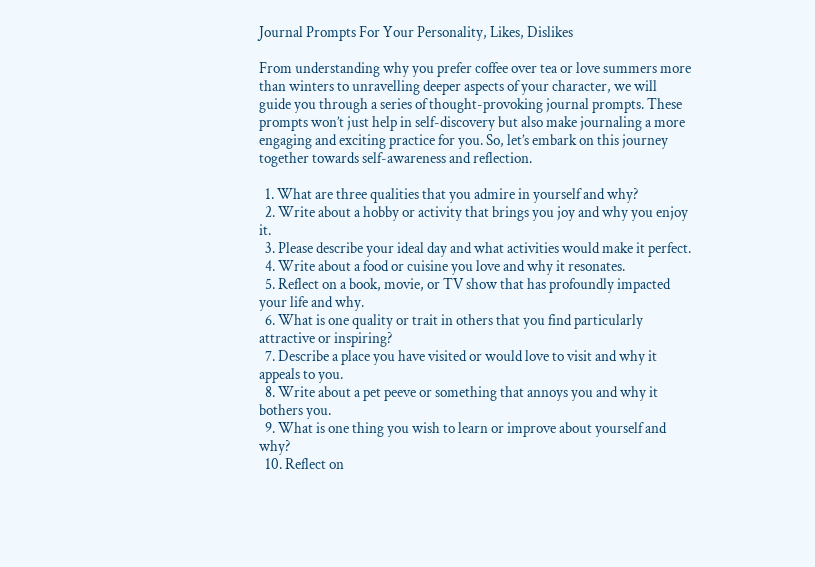Journal Prompts For Your Personality, Likes, Dislikes

From understanding why you prefer coffee over tea or love summers more than winters to unravelling deeper aspects of your character, we will guide you through a series of thought-provoking journal prompts. These prompts won’t just help in self-discovery but also make journaling a more engaging and exciting practice for you. So, let’s embark on this journey together towards self-awareness and reflection.

  1. What are three qualities that you admire in yourself and why?
  2. Write about a hobby or activity that brings you joy and why you enjoy it.
  3. Please describe your ideal day and what activities would make it perfect.
  4. Write about a food or cuisine you love and why it resonates.
  5. Reflect on a book, movie, or TV show that has profoundly impacted your life and why.
  6. What is one quality or trait in others that you find particularly attractive or inspiring?
  7. Describe a place you have visited or would love to visit and why it appeals to you.
  8. Write about a pet peeve or something that annoys you and why it bothers you.
  9. What is one thing you wish to learn or improve about yourself and why?
  10. Reflect on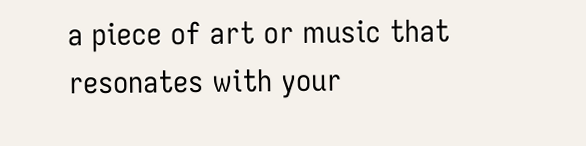a piece of art or music that resonates with your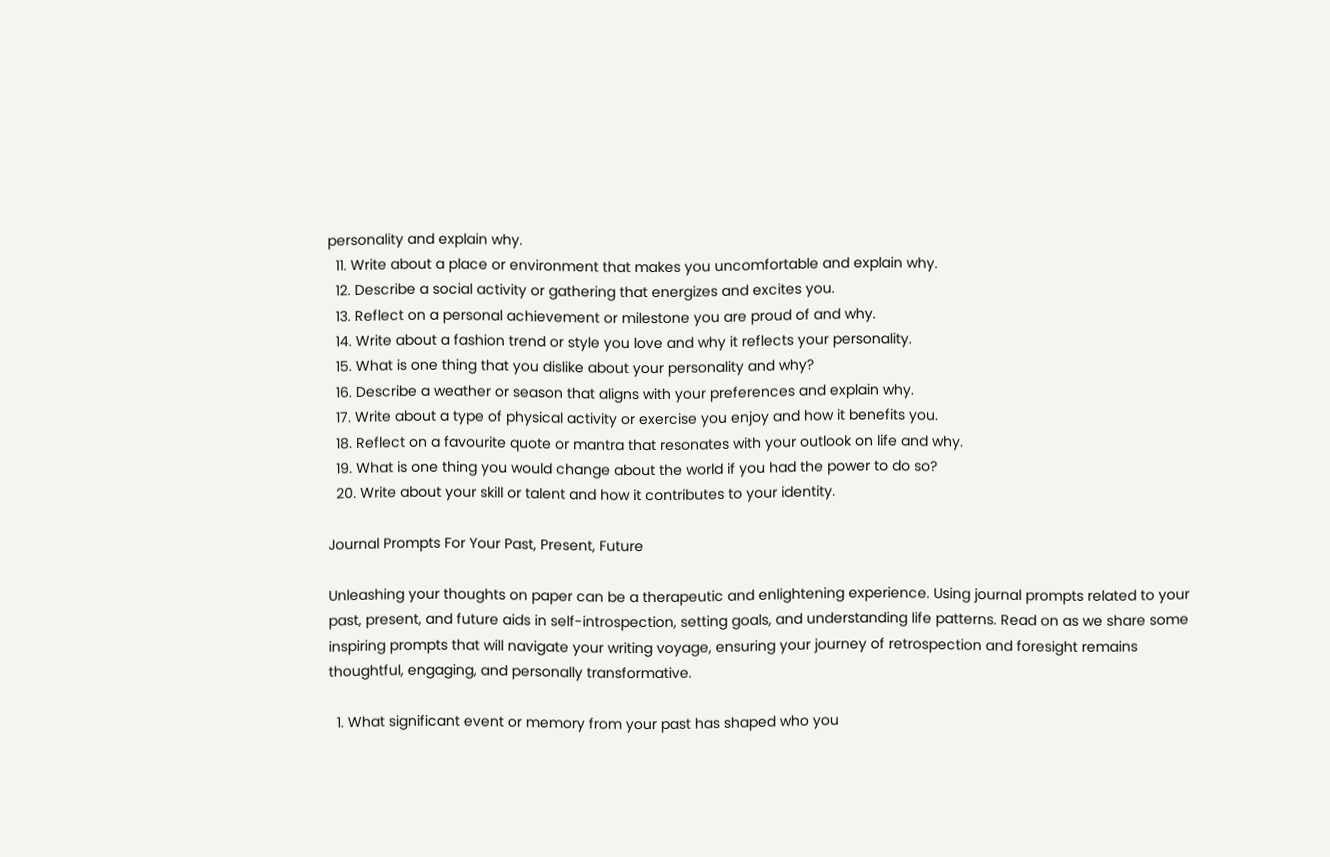personality and explain why.
  11. Write about a place or environment that makes you uncomfortable and explain why.
  12. Describe a social activity or gathering that energizes and excites you.
  13. Reflect on a personal achievement or milestone you are proud of and why.
  14. Write about a fashion trend or style you love and why it reflects your personality.
  15. What is one thing that you dislike about your personality and why?
  16. Describe a weather or season that aligns with your preferences and explain why.
  17. Write about a type of physical activity or exercise you enjoy and how it benefits you.
  18. Reflect on a favourite quote or mantra that resonates with your outlook on life and why.
  19. What is one thing you would change about the world if you had the power to do so?
  20. Write about your skill or talent and how it contributes to your identity.

Journal Prompts For Your Past, Present, Future

Unleashing your thoughts on paper can be a therapeutic and enlightening experience. Using journal prompts related to your past, present, and future aids in self-introspection, setting goals, and understanding life patterns. Read on as we share some inspiring prompts that will navigate your writing voyage, ensuring your journey of retrospection and foresight remains thoughtful, engaging, and personally transformative.

  1. What significant event or memory from your past has shaped who you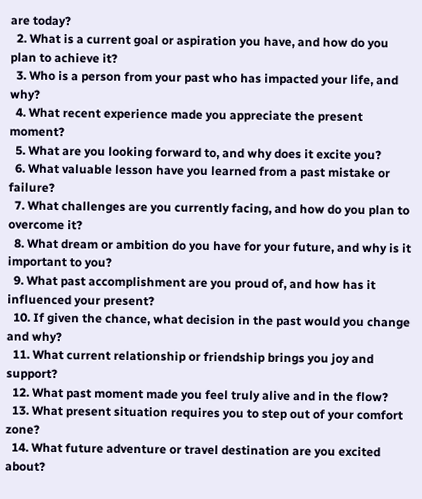are today?
  2. What is a current goal or aspiration you have, and how do you plan to achieve it?
  3. Who is a person from your past who has impacted your life, and why?
  4. What recent experience made you appreciate the present moment?
  5. What are you looking forward to, and why does it excite you?
  6. What valuable lesson have you learned from a past mistake or failure?
  7. What challenges are you currently facing, and how do you plan to overcome it?
  8. What dream or ambition do you have for your future, and why is it important to you?
  9. What past accomplishment are you proud of, and how has it influenced your present?
  10. If given the chance, what decision in the past would you change and why?
  11. What current relationship or friendship brings you joy and support?
  12. What past moment made you feel truly alive and in the flow?
  13. What present situation requires you to step out of your comfort zone?
  14. What future adventure or travel destination are you excited about?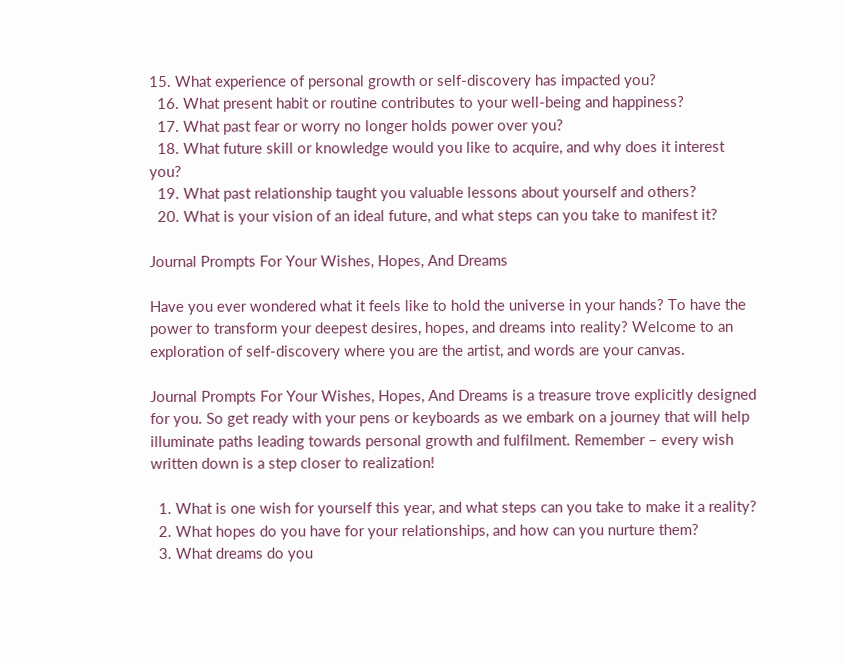15. What experience of personal growth or self-discovery has impacted you?
  16. What present habit or routine contributes to your well-being and happiness?
  17. What past fear or worry no longer holds power over you?
  18. What future skill or knowledge would you like to acquire, and why does it interest you?
  19. What past relationship taught you valuable lessons about yourself and others?
  20. What is your vision of an ideal future, and what steps can you take to manifest it?

Journal Prompts For Your Wishes, Hopes, And Dreams

Have you ever wondered what it feels like to hold the universe in your hands? To have the power to transform your deepest desires, hopes, and dreams into reality? Welcome to an exploration of self-discovery where you are the artist, and words are your canvas.

Journal Prompts For Your Wishes, Hopes, And Dreams is a treasure trove explicitly designed for you. So get ready with your pens or keyboards as we embark on a journey that will help illuminate paths leading towards personal growth and fulfilment. Remember – every wish written down is a step closer to realization!

  1. What is one wish for yourself this year, and what steps can you take to make it a reality?
  2. What hopes do you have for your relationships, and how can you nurture them?
  3. What dreams do you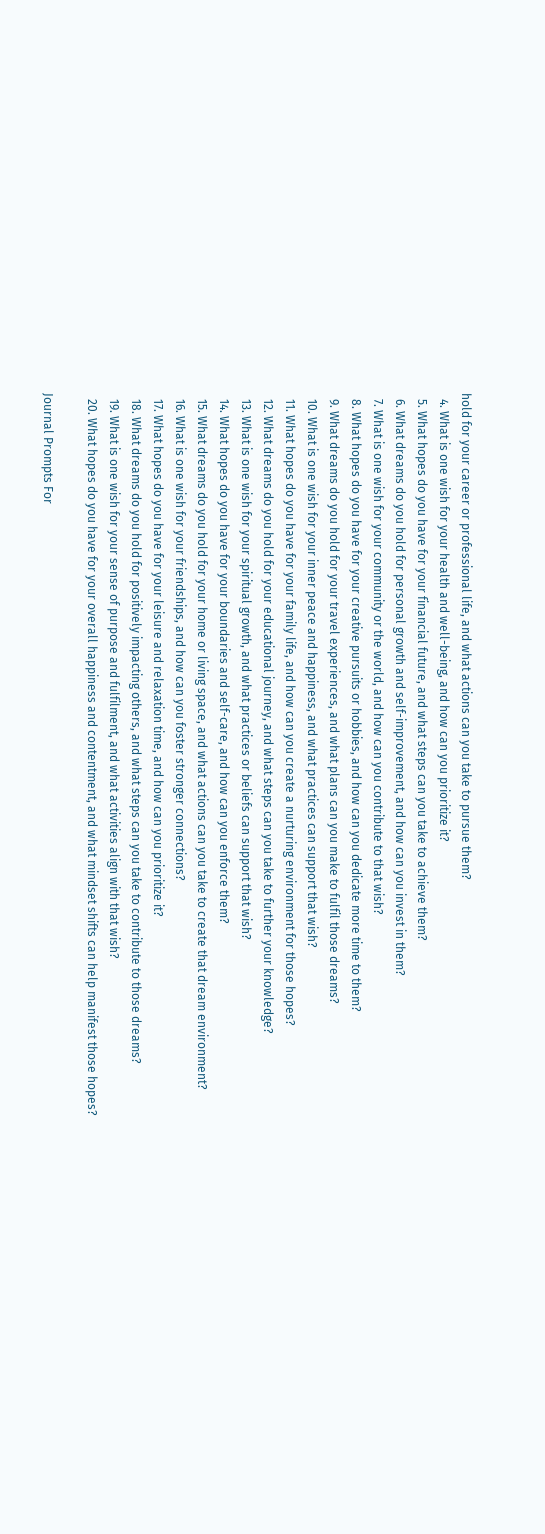hold for your career or professional life, and what actions can you take to pursue them?
  4. What is one wish for your health and well-being, and how can you prioritize it?
  5. What hopes do you have for your financial future, and what steps can you take to achieve them?
  6. What dreams do you hold for personal growth and self-improvement, and how can you invest in them?
  7. What is one wish for your community or the world, and how can you contribute to that wish?
  8. What hopes do you have for your creative pursuits or hobbies, and how can you dedicate more time to them?
  9. What dreams do you hold for your travel experiences, and what plans can you make to fulfil those dreams?
  10. What is one wish for your inner peace and happiness, and what practices can support that wish?
  11. What hopes do you have for your family life, and how can you create a nurturing environment for those hopes?
  12. What dreams do you hold for your educational journey, and what steps can you take to further your knowledge?
  13. What is one wish for your spiritual growth, and what practices or beliefs can support that wish?
  14. What hopes do you have for your boundaries and self-care, and how can you enforce them?
  15. What dreams do you hold for your home or living space, and what actions can you take to create that dream environment?
  16. What is one wish for your friendships, and how can you foster stronger connections?
  17. What hopes do you have for your leisure and relaxation time, and how can you prioritize it?
  18. What dreams do you hold for positively impacting others, and what steps can you take to contribute to those dreams?
  19. What is one wish for your sense of purpose and fulfilment, and what activities align with that wish?
  20. What hopes do you have for your overall happiness and contentment, and what mindset shifts can help manifest those hopes?

Journal Prompts For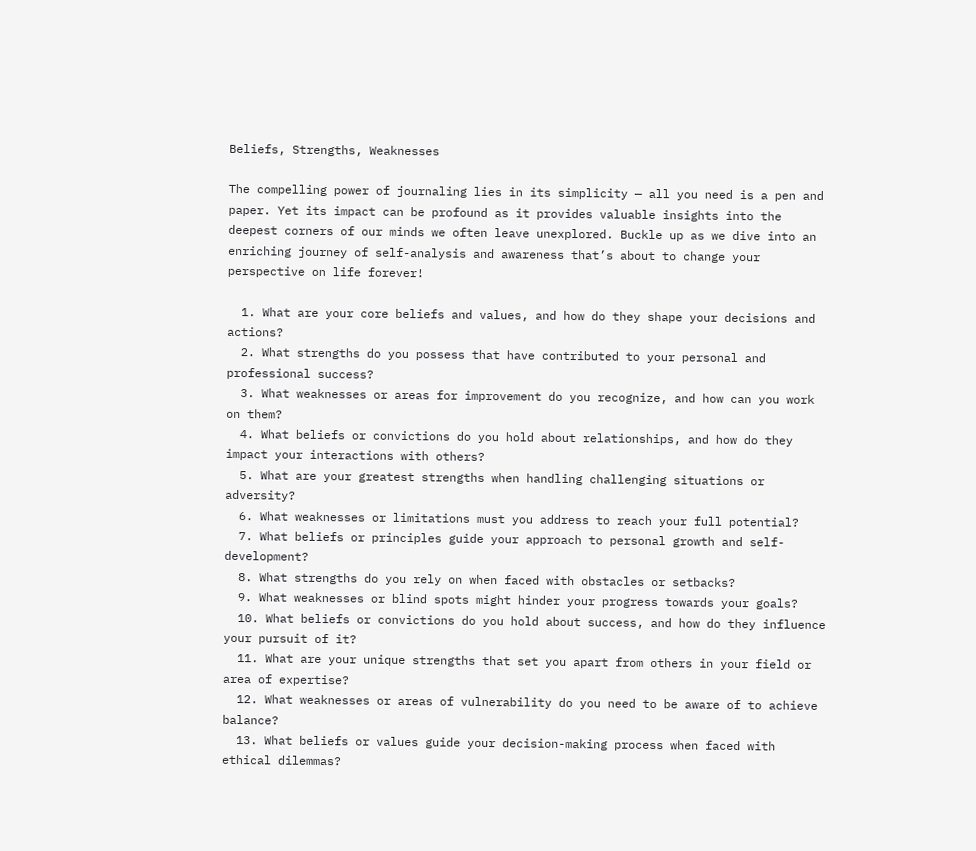Beliefs, Strengths, Weaknesses

The compelling power of journaling lies in its simplicity — all you need is a pen and paper. Yet its impact can be profound as it provides valuable insights into the deepest corners of our minds we often leave unexplored. Buckle up as we dive into an enriching journey of self-analysis and awareness that’s about to change your perspective on life forever!

  1. What are your core beliefs and values, and how do they shape your decisions and actions?
  2. What strengths do you possess that have contributed to your personal and professional success?
  3. What weaknesses or areas for improvement do you recognize, and how can you work on them?
  4. What beliefs or convictions do you hold about relationships, and how do they impact your interactions with others?
  5. What are your greatest strengths when handling challenging situations or adversity?
  6. What weaknesses or limitations must you address to reach your full potential?
  7. What beliefs or principles guide your approach to personal growth and self-development?
  8. What strengths do you rely on when faced with obstacles or setbacks?
  9. What weaknesses or blind spots might hinder your progress towards your goals?
  10. What beliefs or convictions do you hold about success, and how do they influence your pursuit of it?
  11. What are your unique strengths that set you apart from others in your field or area of expertise?
  12. What weaknesses or areas of vulnerability do you need to be aware of to achieve balance?
  13. What beliefs or values guide your decision-making process when faced with ethical dilemmas?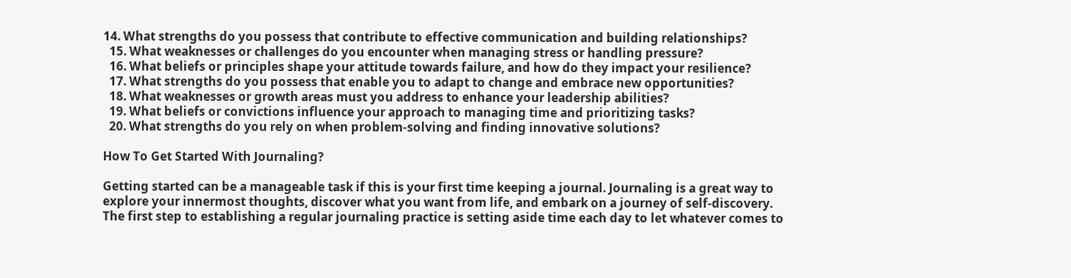14. What strengths do you possess that contribute to effective communication and building relationships?
  15. What weaknesses or challenges do you encounter when managing stress or handling pressure?
  16. What beliefs or principles shape your attitude towards failure, and how do they impact your resilience?
  17. What strengths do you possess that enable you to adapt to change and embrace new opportunities?
  18. What weaknesses or growth areas must you address to enhance your leadership abilities?
  19. What beliefs or convictions influence your approach to managing time and prioritizing tasks?
  20. What strengths do you rely on when problem-solving and finding innovative solutions?

How To Get Started With Journaling?

Getting started can be a manageable task if this is your first time keeping a journal. Journaling is a great way to explore your innermost thoughts, discover what you want from life, and embark on a journey of self-discovery. The first step to establishing a regular journaling practice is setting aside time each day to let whatever comes to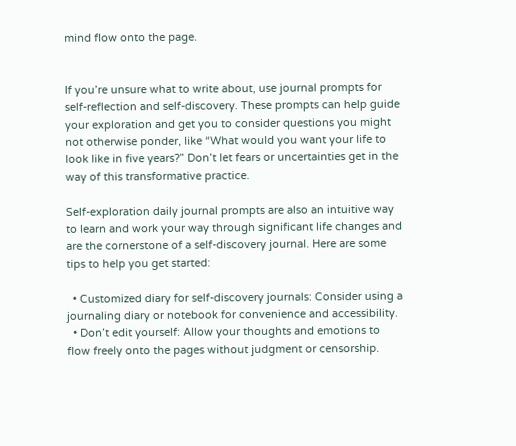mind flow onto the page.


If you’re unsure what to write about, use journal prompts for self-reflection and self-discovery. These prompts can help guide your exploration and get you to consider questions you might not otherwise ponder, like “What would you want your life to look like in five years?” Don’t let fears or uncertainties get in the way of this transformative practice.

Self-exploration daily journal prompts are also an intuitive way to learn and work your way through significant life changes and are the cornerstone of a self-discovery journal. Here are some tips to help you get started:

  • Customized diary for self-discovery journals: Consider using a journaling diary or notebook for convenience and accessibility.
  • Don’t edit yourself: Allow your thoughts and emotions to flow freely onto the pages without judgment or censorship.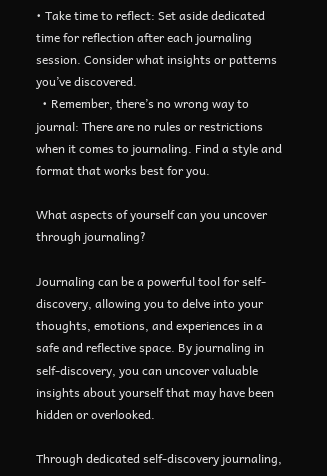• Take time to reflect: Set aside dedicated time for reflection after each journaling session. Consider what insights or patterns you’ve discovered.
  • Remember, there’s no wrong way to journal: There are no rules or restrictions when it comes to journaling. Find a style and format that works best for you.

What aspects of yourself can you uncover through journaling?

Journaling can be a powerful tool for self-discovery, allowing you to delve into your thoughts, emotions, and experiences in a safe and reflective space. By journaling in self-discovery, you can uncover valuable insights about yourself that may have been hidden or overlooked.

Through dedicated self-discovery journaling,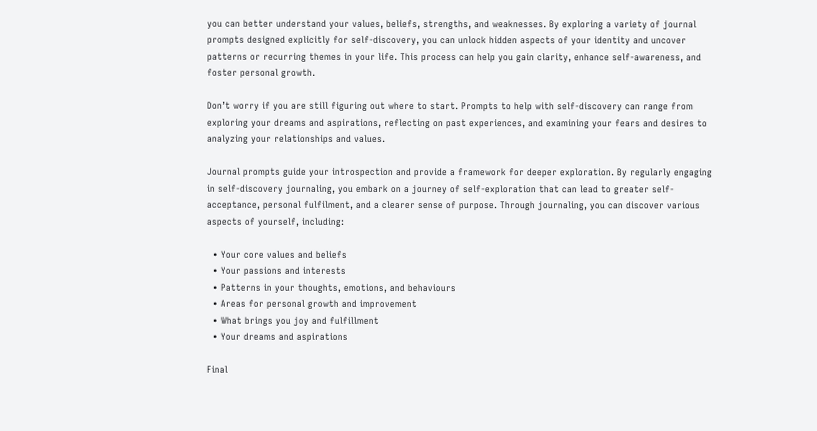you can better understand your values, beliefs, strengths, and weaknesses. By exploring a variety of journal prompts designed explicitly for self-discovery, you can unlock hidden aspects of your identity and uncover patterns or recurring themes in your life. This process can help you gain clarity, enhance self-awareness, and foster personal growth.

Don’t worry if you are still figuring out where to start. Prompts to help with self-discovery can range from exploring your dreams and aspirations, reflecting on past experiences, and examining your fears and desires to analyzing your relationships and values.

Journal prompts guide your introspection and provide a framework for deeper exploration. By regularly engaging in self-discovery journaling, you embark on a journey of self-exploration that can lead to greater self-acceptance, personal fulfilment, and a clearer sense of purpose. Through journaling, you can discover various aspects of yourself, including:

  • Your core values and beliefs
  • Your passions and interests
  • Patterns in your thoughts, emotions, and behaviours
  • Areas for personal growth and improvement
  • What brings you joy and fulfillment
  • Your dreams and aspirations

Final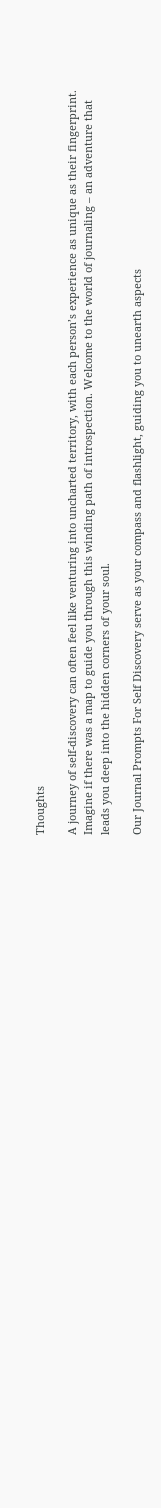Thoughts

A journey of self-discovery can often feel like venturing into uncharted territory, with each person’s experience as unique as their fingerprint. Imagine if there was a map to guide you through this winding path of introspection. Welcome to the world of journaling – an adventure that leads you deep into the hidden corners of your soul.

Our Journal Prompts For Self Discovery serve as your compass and flashlight, guiding you to unearth aspects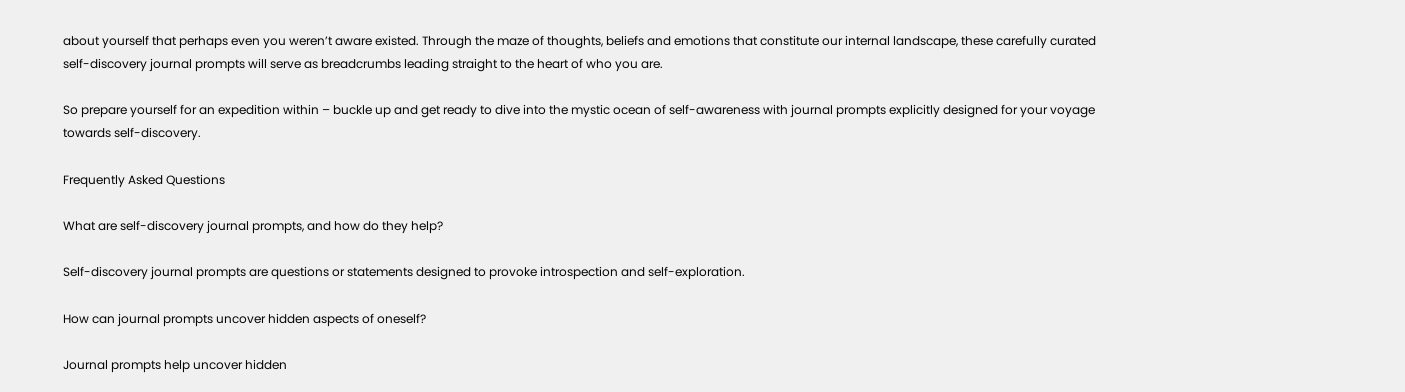about yourself that perhaps even you weren’t aware existed. Through the maze of thoughts, beliefs and emotions that constitute our internal landscape, these carefully curated self-discovery journal prompts will serve as breadcrumbs leading straight to the heart of who you are.

So prepare yourself for an expedition within – buckle up and get ready to dive into the mystic ocean of self-awareness with journal prompts explicitly designed for your voyage towards self-discovery.

Frequently Asked Questions

What are self-discovery journal prompts, and how do they help?

Self-discovery journal prompts are questions or statements designed to provoke introspection and self-exploration.

How can journal prompts uncover hidden aspects of oneself?

Journal prompts help uncover hidden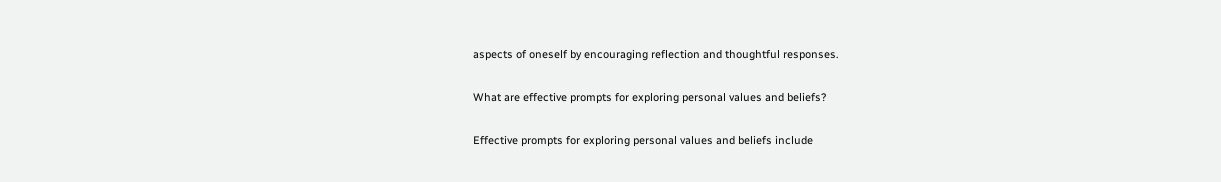aspects of oneself by encouraging reflection and thoughtful responses.

What are effective prompts for exploring personal values and beliefs?

Effective prompts for exploring personal values and beliefs include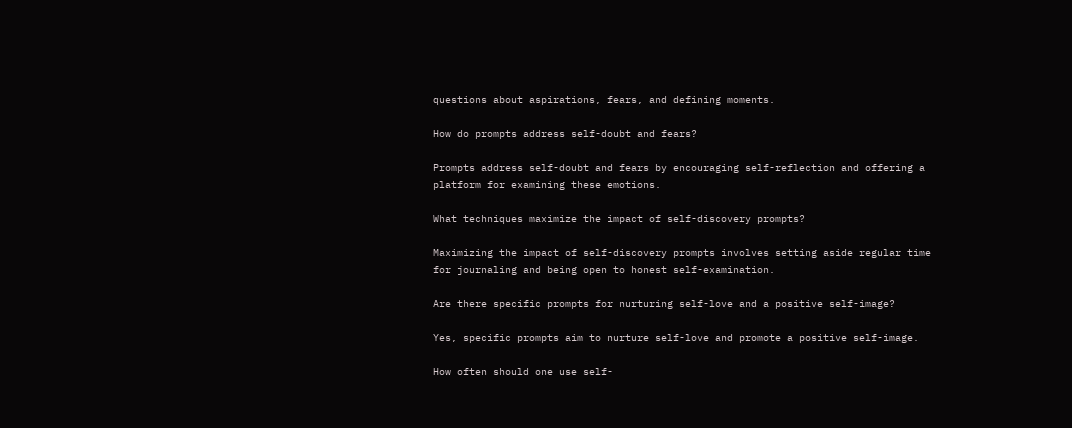questions about aspirations, fears, and defining moments.

How do prompts address self-doubt and fears?

Prompts address self-doubt and fears by encouraging self-reflection and offering a platform for examining these emotions.

What techniques maximize the impact of self-discovery prompts?

Maximizing the impact of self-discovery prompts involves setting aside regular time for journaling and being open to honest self-examination.

Are there specific prompts for nurturing self-love and a positive self-image?

Yes, specific prompts aim to nurture self-love and promote a positive self-image.

How often should one use self-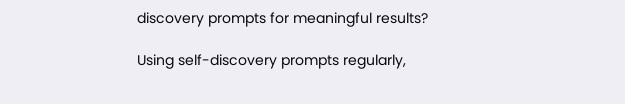discovery prompts for meaningful results?

Using self-discovery prompts regularly,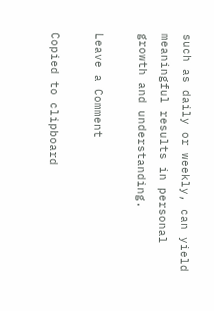such as daily or weekly, can yield meaningful results in personal growth and understanding.

Leave a Comment

Copied to clipboard